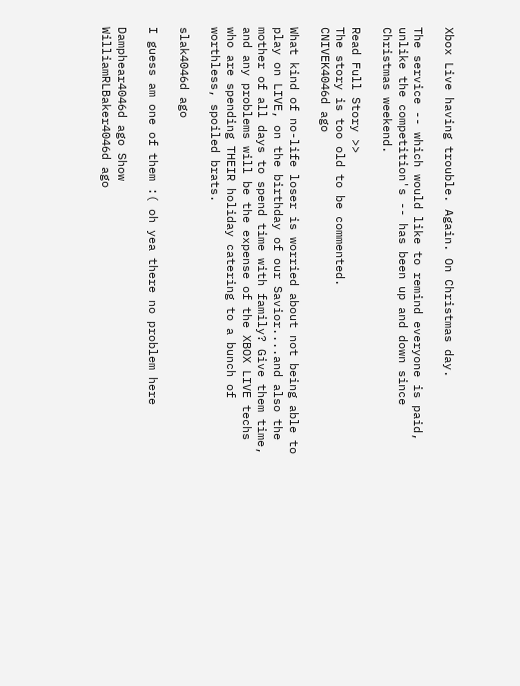Xbox Live having trouble. Again. On Christmas day.

The service -- which would like to remind everyone is paid, unlike the competition's -- has been up and down since Christmas weekend.

Read Full Story >>
The story is too old to be commented.
CNIVEK4046d ago

What kind of no-life loser is worried about not being able to play on LIVE, on the birthday of our Savior....and also the mother of all days to spend time with family? Give them time, and any problems will be the expense of the XBOX LIVE techs who are spending THEIR holiday catering to a bunch of worthless, spoiled brats.

slak4046d ago

I guess am one of them :( oh yea there no problem here

Damphear4046d ago Show
WilliamRLBaker4046d ago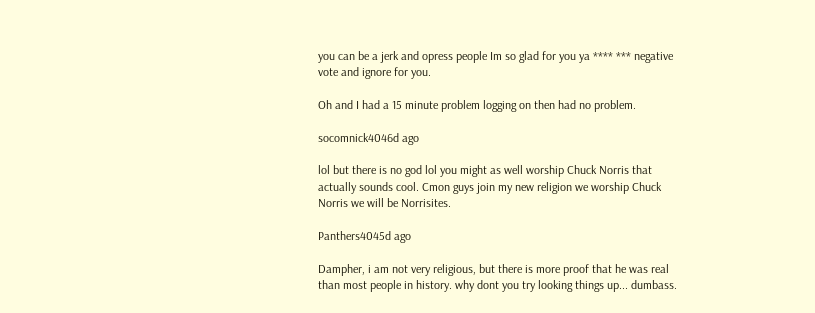you can be a jerk and opress people Im so glad for you ya **** *** negative vote and ignore for you.

Oh and I had a 15 minute problem logging on then had no problem.

socomnick4046d ago

lol but there is no god lol you might as well worship Chuck Norris that actually sounds cool. Cmon guys join my new religion we worship Chuck Norris we will be Norrisites.

Panthers4045d ago

Dampher, i am not very religious, but there is more proof that he was real than most people in history. why dont you try looking things up... dumbass.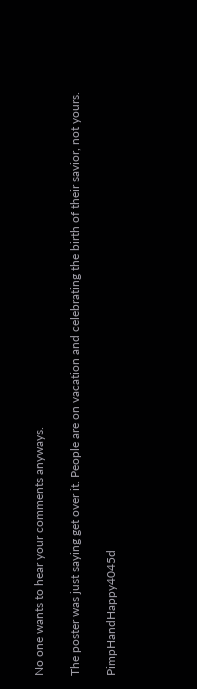No one wants to hear your comments anyways.

The poster was just saying get over it. People are on vacation and celebrating the birth of their savior, not yours.

PimpHandHappy4045d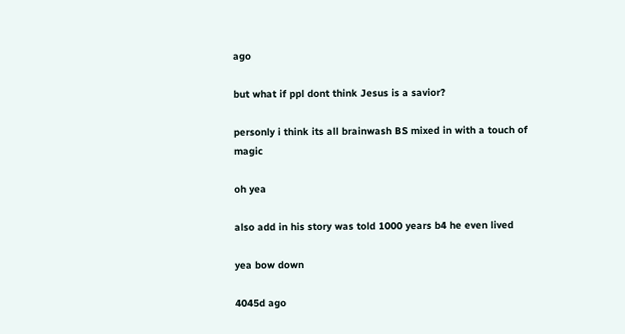ago

but what if ppl dont think Jesus is a savior?

personly i think its all brainwash BS mixed in with a touch of magic

oh yea

also add in his story was told 1000 years b4 he even lived

yea bow down

4045d ago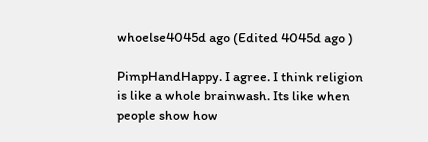whoelse4045d ago (Edited 4045d ago )

PimpHandHappy. I agree. I think religion is like a whole brainwash. Its like when people show how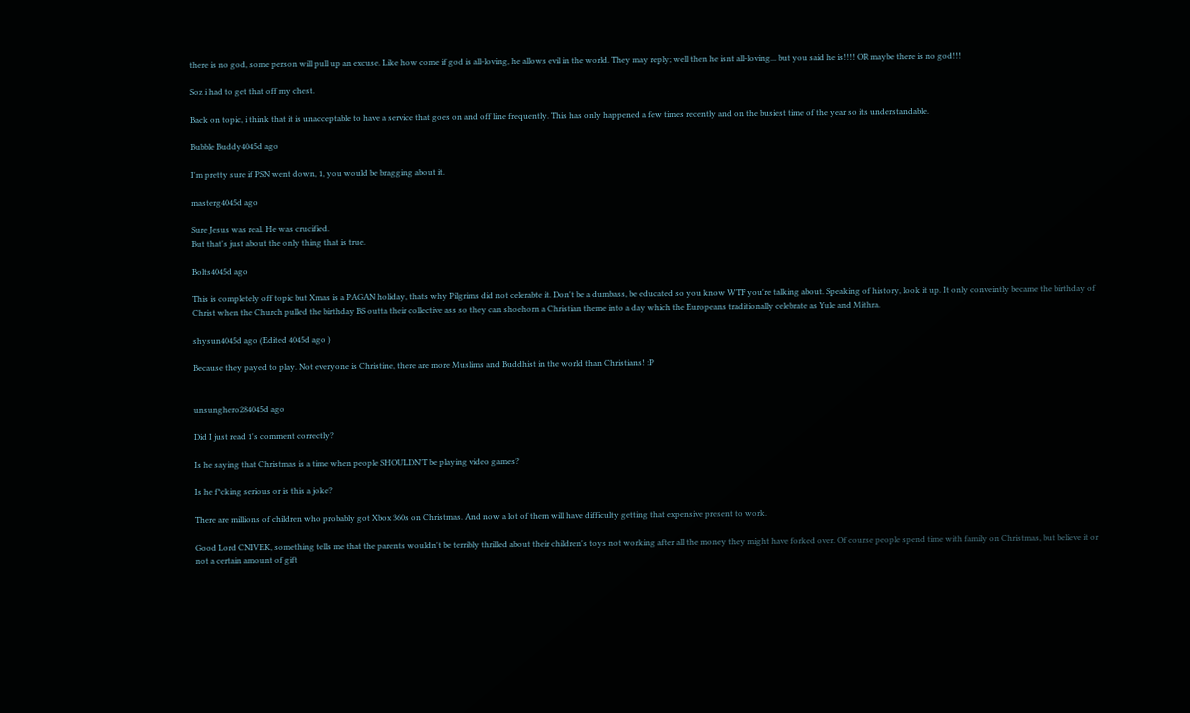there is no god, some person will pull up an excuse. Like how come if god is all-loving, he allows evil in the world. They may reply; well then he isnt all-loving... but you said he is!!!! OR maybe there is no god!!!

Soz i had to get that off my chest.

Back on topic, i think that it is unacceptable to have a service that goes on and off line frequently. This has only happened a few times recently and on the busiest time of the year so its understandable.

Bubble Buddy4045d ago

I'm pretty sure if PSN went down, 1, you would be bragging about it.

masterg4045d ago

Sure Jesus was real. He was crucified.
But that's just about the only thing that is true.

Bolts4045d ago

This is completely off topic but Xmas is a PAGAN holiday, thats why Pilgrims did not celerabte it. Don't be a dumbass, be educated so you know WTF you're talking about. Speaking of history, look it up. It only conveintly became the birthday of Christ when the Church pulled the birthday BS outta their collective ass so they can shoehorn a Christian theme into a day which the Europeans traditionally celebrate as Yule and Mithra.

shysun4045d ago (Edited 4045d ago )

Because they payed to play. Not everyone is Christine, there are more Muslims and Buddhist in the world than Christians! :P


unsunghero284045d ago

Did I just read 1's comment correctly?

Is he saying that Christmas is a time when people SHOULDN'T be playing video games?

Is he f*cking serious or is this a joke?

There are millions of children who probably got Xbox 360s on Christmas. And now a lot of them will have difficulty getting that expensive present to work.

Good Lord CNIVEK, something tells me that the parents wouldn't be terribly thrilled about their children's toys not working after all the money they might have forked over. Of course people spend time with family on Christmas, but believe it or not a certain amount of gift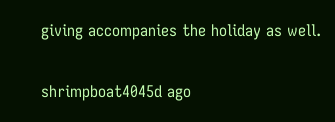giving accompanies the holiday as well.

shrimpboat4045d ago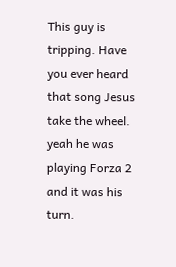This guy is tripping. Have you ever heard that song Jesus take the wheel. yeah he was playing Forza 2 and it was his turn.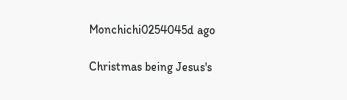Monchichi0254045d ago

Christmas being Jesus's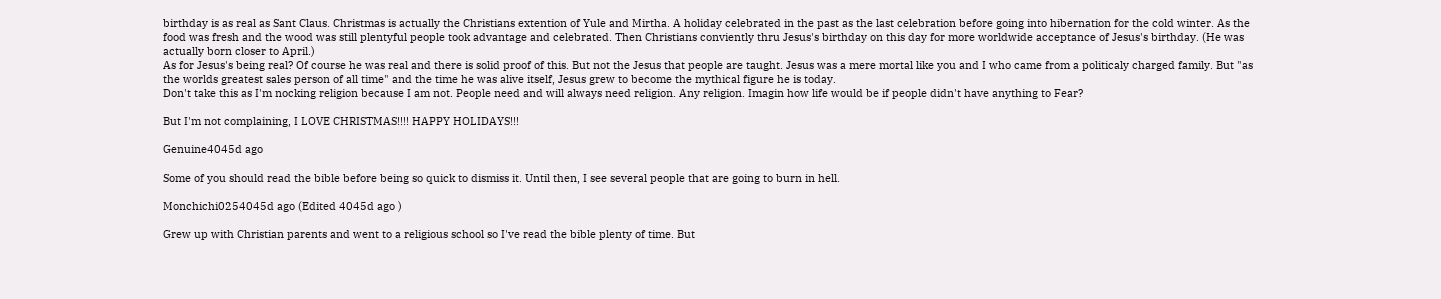birthday is as real as Sant Claus. Christmas is actually the Christians extention of Yule and Mirtha. A holiday celebrated in the past as the last celebration before going into hibernation for the cold winter. As the food was fresh and the wood was still plentyful people took advantage and celebrated. Then Christians conviently thru Jesus's birthday on this day for more worldwide acceptance of Jesus's birthday. (He was actually born closer to April.)
As for Jesus's being real? Of course he was real and there is solid proof of this. But not the Jesus that people are taught. Jesus was a mere mortal like you and I who came from a politicaly charged family. But "as the worlds greatest sales person of all time" and the time he was alive itself, Jesus grew to become the mythical figure he is today.
Don't take this as I'm nocking religion because I am not. People need and will always need religion. Any religion. Imagin how life would be if people didn't have anything to Fear?

But I'm not complaining, I LOVE CHRISTMAS!!!! HAPPY HOLIDAYS!!!

Genuine4045d ago

Some of you should read the bible before being so quick to dismiss it. Until then, I see several people that are going to burn in hell.

Monchichi0254045d ago (Edited 4045d ago )

Grew up with Christian parents and went to a religious school so I've read the bible plenty of time. But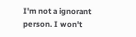I'm not a ignorant person. I won't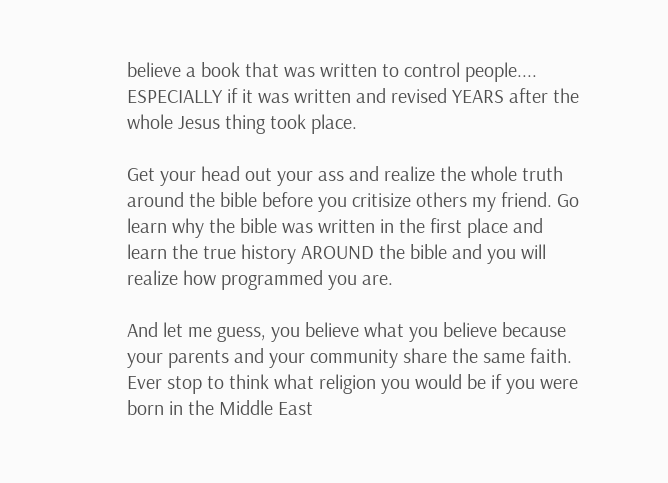believe a book that was written to control people.... ESPECIALLY if it was written and revised YEARS after the whole Jesus thing took place.

Get your head out your ass and realize the whole truth around the bible before you critisize others my friend. Go learn why the bible was written in the first place and learn the true history AROUND the bible and you will realize how programmed you are.

And let me guess, you believe what you believe because your parents and your community share the same faith. Ever stop to think what religion you would be if you were born in the Middle East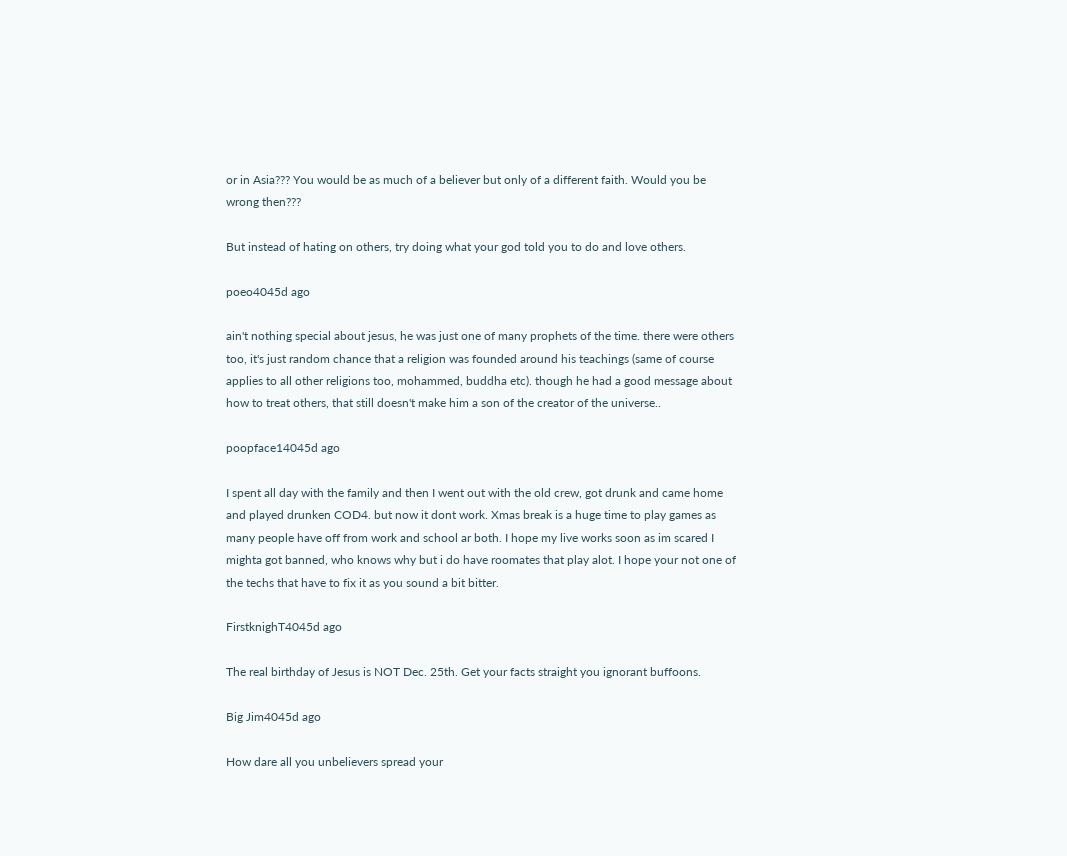or in Asia??? You would be as much of a believer but only of a different faith. Would you be wrong then???

But instead of hating on others, try doing what your god told you to do and love others.

poeo4045d ago

ain't nothing special about jesus, he was just one of many prophets of the time. there were others too, it's just random chance that a religion was founded around his teachings (same of course applies to all other religions too, mohammed, buddha etc). though he had a good message about how to treat others, that still doesn't make him a son of the creator of the universe..

poopface14045d ago

I spent all day with the family and then I went out with the old crew, got drunk and came home and played drunken COD4. but now it dont work. Xmas break is a huge time to play games as many people have off from work and school ar both. I hope my live works soon as im scared I mighta got banned, who knows why but i do have roomates that play alot. I hope your not one of the techs that have to fix it as you sound a bit bitter.

FirstknighT4045d ago

The real birthday of Jesus is NOT Dec. 25th. Get your facts straight you ignorant buffoons.

Big Jim4045d ago

How dare all you unbelievers spread your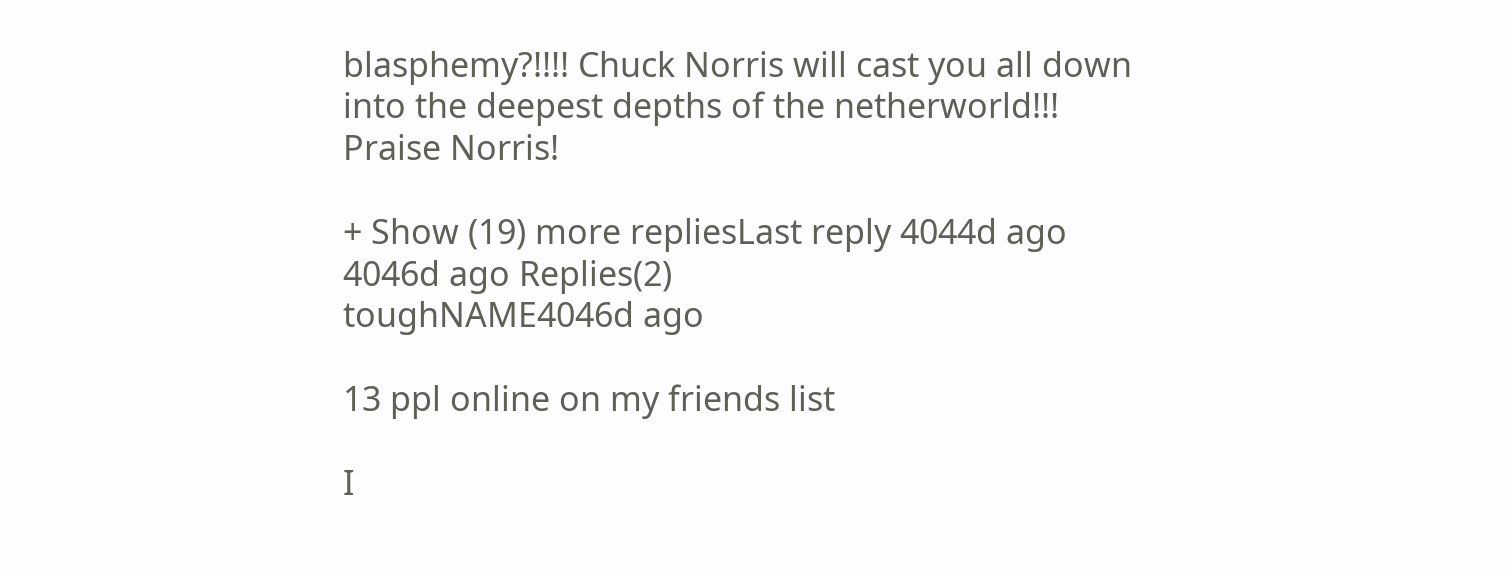blasphemy?!!!! Chuck Norris will cast you all down into the deepest depths of the netherworld!!! Praise Norris!

+ Show (19) more repliesLast reply 4044d ago
4046d ago Replies(2)
toughNAME4046d ago

13 ppl online on my friends list

I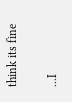think its fine

...I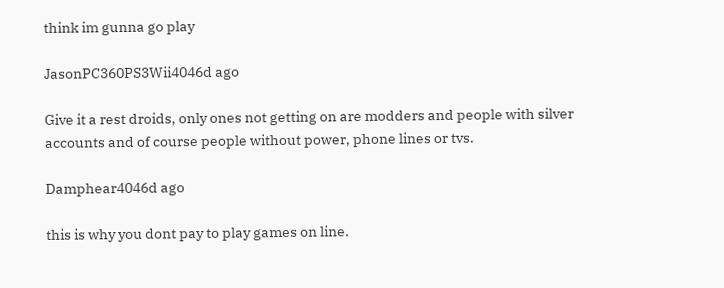think im gunna go play

JasonPC360PS3Wii4046d ago

Give it a rest droids, only ones not getting on are modders and people with silver accounts and of course people without power, phone lines or tvs.

Damphear4046d ago

this is why you dont pay to play games on line.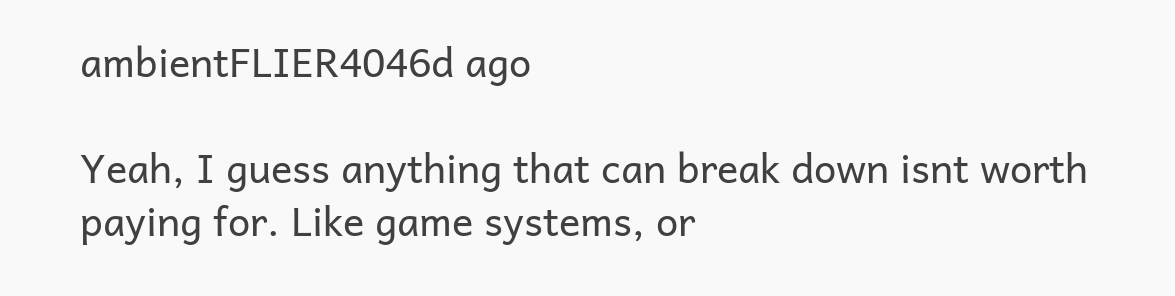ambientFLIER4046d ago

Yeah, I guess anything that can break down isnt worth paying for. Like game systems, or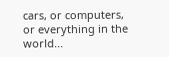cars, or computers, or everything in the world...